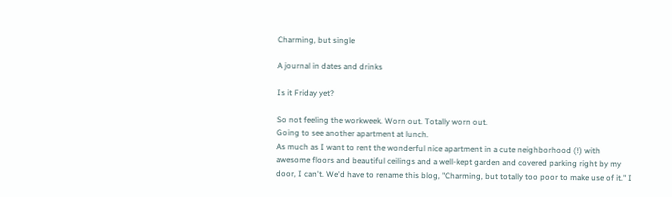Charming, but single

A journal in dates and drinks

Is it Friday yet?

So not feeling the workweek. Worn out. Totally worn out.
Going to see another apartment at lunch.
As much as I want to rent the wonderful nice apartment in a cute neighborhood (!) with awesome floors and beautiful ceilings and a well-kept garden and covered parking right by my door, I can't. We'd have to rename this blog, "Charming, but totally too poor to make use of it." I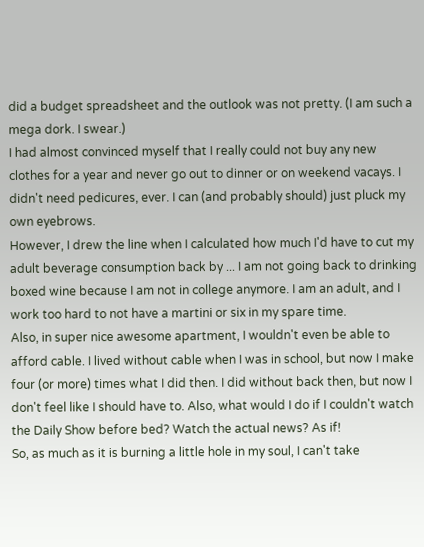did a budget spreadsheet and the outlook was not pretty. (I am such a mega dork. I swear.)
I had almost convinced myself that I really could not buy any new clothes for a year and never go out to dinner or on weekend vacays. I didn't need pedicures, ever. I can (and probably should) just pluck my own eyebrows.
However, I drew the line when I calculated how much I'd have to cut my adult beverage consumption back by ... I am not going back to drinking boxed wine because I am not in college anymore. I am an adult, and I work too hard to not have a martini or six in my spare time.
Also, in super nice awesome apartment, I wouldn't even be able to afford cable. I lived without cable when I was in school, but now I make four (or more) times what I did then. I did without back then, but now I don't feel like I should have to. Also, what would I do if I couldn't watch the Daily Show before bed? Watch the actual news? As if!
So, as much as it is burning a little hole in my soul, I can't take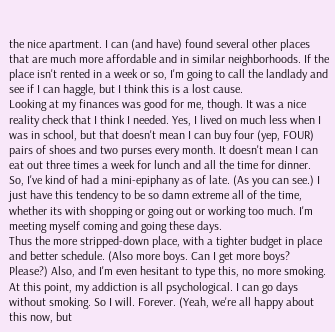the nice apartment. I can (and have) found several other places that are much more affordable and in similar neighborhoods. If the place isn't rented in a week or so, I'm going to call the landlady and see if I can haggle, but I think this is a lost cause.
Looking at my finances was good for me, though. It was a nice reality check that I think I needed. Yes, I lived on much less when I was in school, but that doesn't mean I can buy four (yep, FOUR) pairs of shoes and two purses every month. It doesn't mean I can eat out three times a week for lunch and all the time for dinner.
So, I've kind of had a mini-epiphany as of late. (As you can see.) I just have this tendency to be so damn extreme all of the time, whether its with shopping or going out or working too much. I'm meeting myself coming and going these days.
Thus the more stripped-down place, with a tighter budget in place and better schedule. (Also more boys. Can I get more boys? Please?) Also, and I'm even hesitant to type this, no more smoking. At this point, my addiction is all psychological. I can go days without smoking. So I will. Forever. (Yeah, we're all happy about this now, but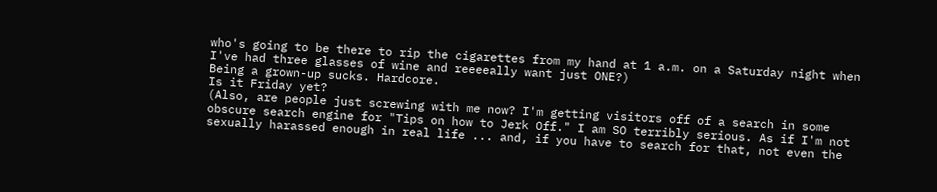who's going to be there to rip the cigarettes from my hand at 1 a.m. on a Saturday night when I've had three glasses of wine and reeeeally want just ONE?)
Being a grown-up sucks. Hardcore.
Is it Friday yet?
(Also, are people just screwing with me now? I'm getting visitors off of a search in some obscure search engine for "Tips on how to Jerk Off." I am SO terribly serious. As if I'm not sexually harassed enough in real life ... and, if you have to search for that, not even the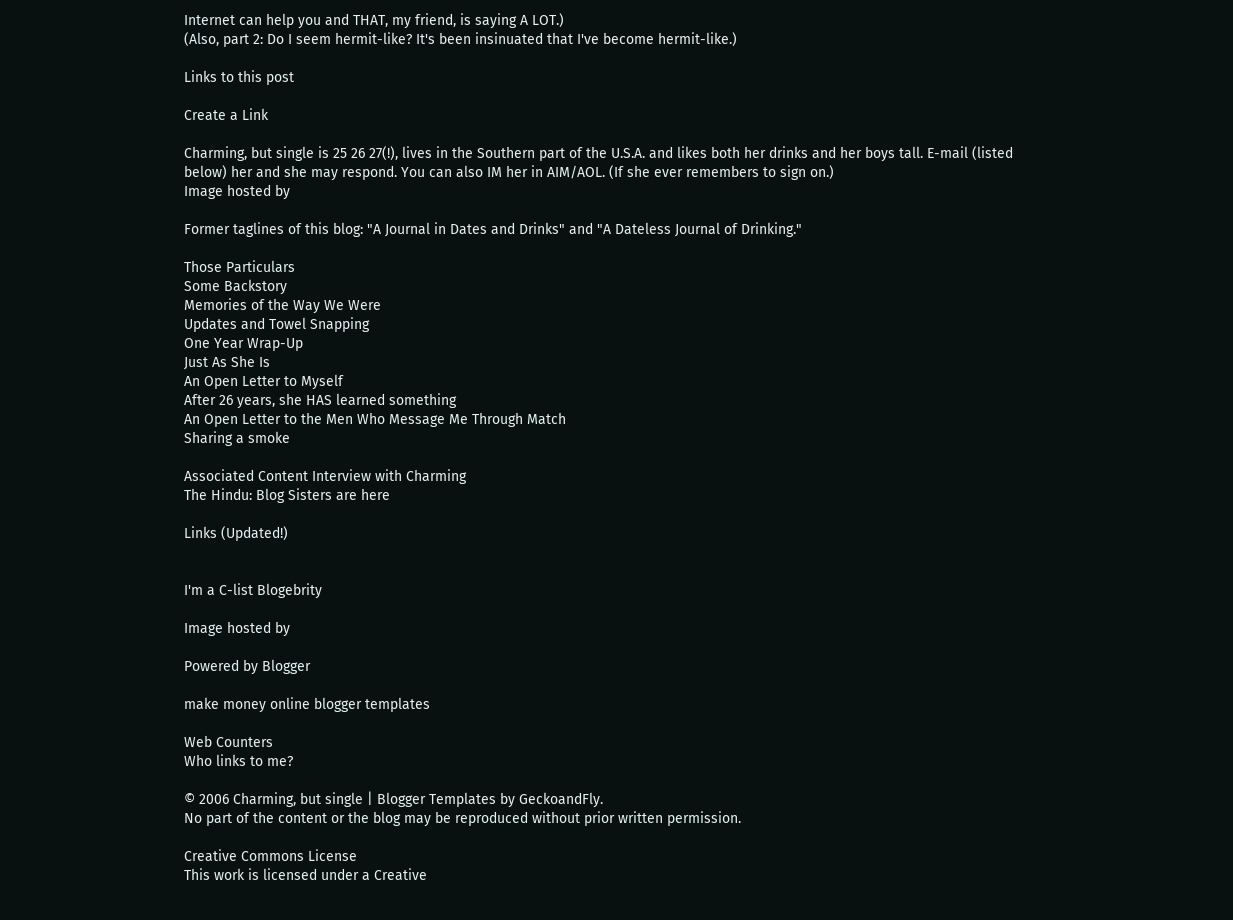Internet can help you and THAT, my friend, is saying A LOT.)
(Also, part 2: Do I seem hermit-like? It's been insinuated that I've become hermit-like.)

Links to this post

Create a Link

Charming, but single is 25 26 27(!), lives in the Southern part of the U.S.A. and likes both her drinks and her boys tall. E-mail (listed below) her and she may respond. You can also IM her in AIM/AOL. (If she ever remembers to sign on.)
Image hosted by

Former taglines of this blog: "A Journal in Dates and Drinks" and "A Dateless Journal of Drinking."

Those Particulars
Some Backstory
Memories of the Way We Were
Updates and Towel Snapping
One Year Wrap-Up
Just As She Is
An Open Letter to Myself
After 26 years, she HAS learned something
An Open Letter to the Men Who Message Me Through Match
Sharing a smoke

Associated Content Interview with Charming
The Hindu: Blog Sisters are here

Links (Updated!)


I'm a C-list Blogebrity

Image hosted by

Powered by Blogger

make money online blogger templates

Web Counters
Who links to me?

© 2006 Charming, but single | Blogger Templates by GeckoandFly.
No part of the content or the blog may be reproduced without prior written permission.

Creative Commons License
This work is licensed under a Creative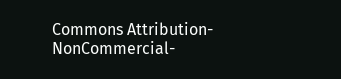Commons Attribution-NonCommercial-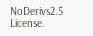NoDerivs2.5 License.